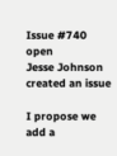Issue #740 open
Jesse Johnson
created an issue

I propose we add a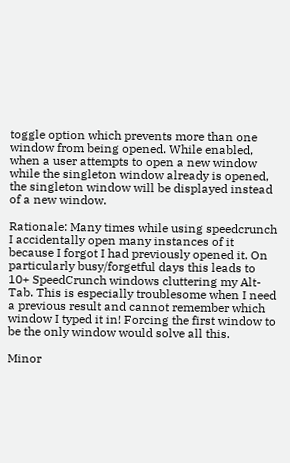toggle option which prevents more than one window from being opened. While enabled, when a user attempts to open a new window while the singleton window already is opened, the singleton window will be displayed instead of a new window.

Rationale: Many times while using speedcrunch I accidentally open many instances of it because I forgot I had previously opened it. On particularly busy/forgetful days this leads to 10+ SpeedCrunch windows cluttering my Alt-Tab. This is especially troublesome when I need a previous result and cannot remember which window I typed it in! Forcing the first window to be the only window would solve all this.

Minor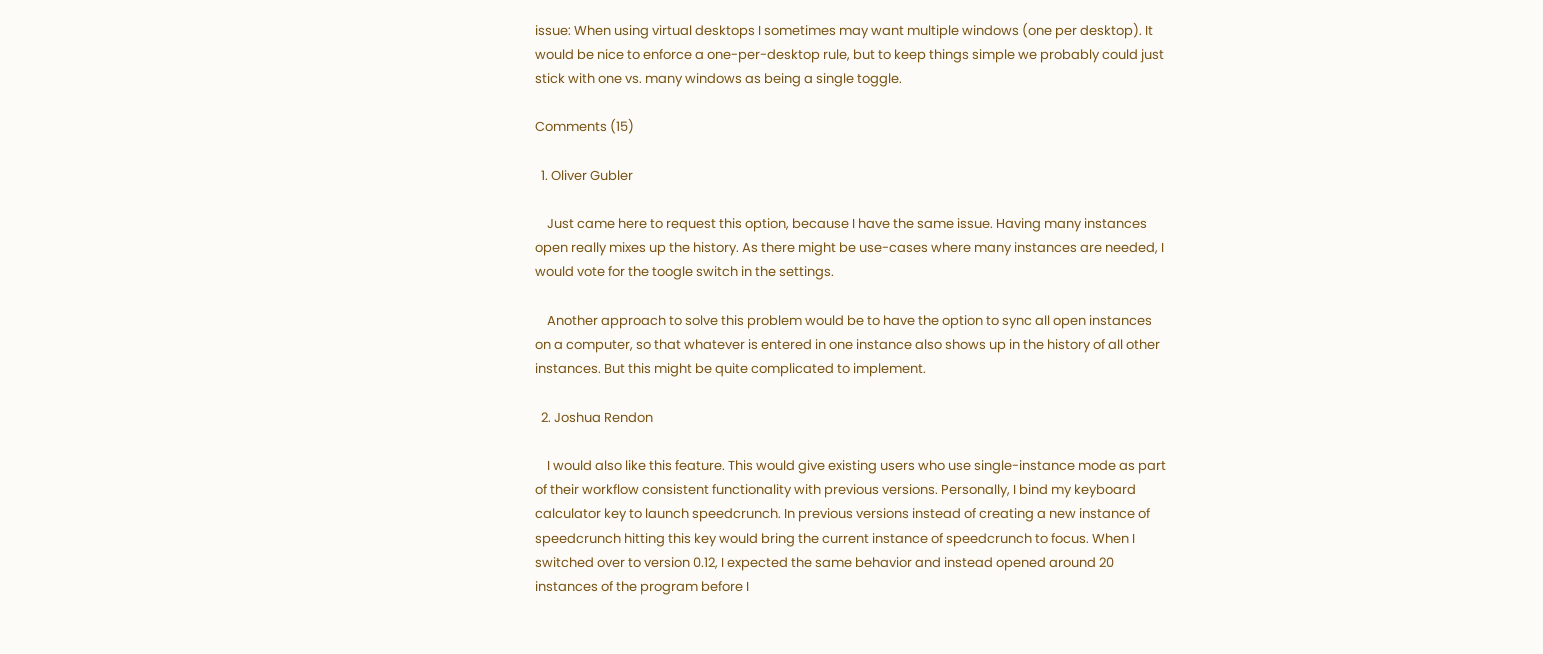issue: When using virtual desktops I sometimes may want multiple windows (one per desktop). It would be nice to enforce a one-per-desktop rule, but to keep things simple we probably could just stick with one vs. many windows as being a single toggle.

Comments (15)

  1. Oliver Gubler

    Just came here to request this option, because I have the same issue. Having many instances open really mixes up the history. As there might be use-cases where many instances are needed, I would vote for the toogle switch in the settings.

    Another approach to solve this problem would be to have the option to sync all open instances on a computer, so that whatever is entered in one instance also shows up in the history of all other instances. But this might be quite complicated to implement.

  2. Joshua Rendon

    I would also like this feature. This would give existing users who use single-instance mode as part of their workflow consistent functionality with previous versions. Personally, I bind my keyboard calculator key to launch speedcrunch. In previous versions instead of creating a new instance of speedcrunch hitting this key would bring the current instance of speedcrunch to focus. When I switched over to version 0.12, I expected the same behavior and instead opened around 20 instances of the program before I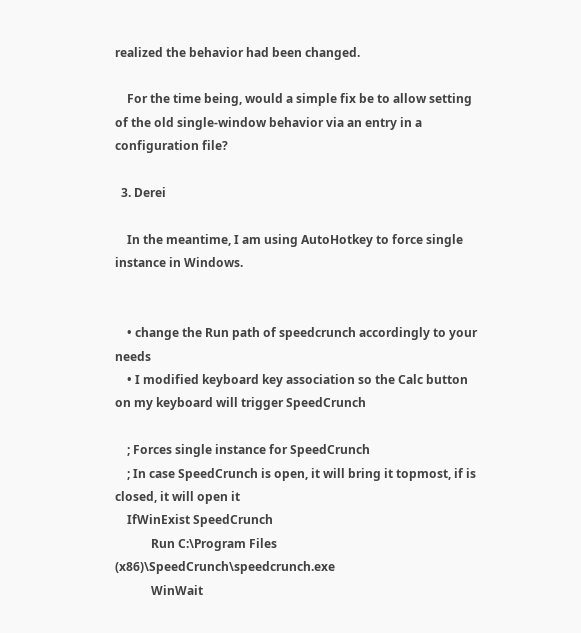realized the behavior had been changed.

    For the time being, would a simple fix be to allow setting of the old single-window behavior via an entry in a configuration file?

  3. Derei

    In the meantime, I am using AutoHotkey to force single instance in Windows.


    • change the Run path of speedcrunch accordingly to your needs
    • I modified keyboard key association so the Calc button on my keyboard will trigger SpeedCrunch

    ; Forces single instance for SpeedCrunch
    ; In case SpeedCrunch is open, it will bring it topmost, if is closed, it will open it
    IfWinExist SpeedCrunch
            Run C:\Program Files (x86)\SpeedCrunch\speedcrunch.exe
            WinWait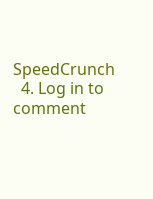SpeedCrunch
  4. Log in to comment